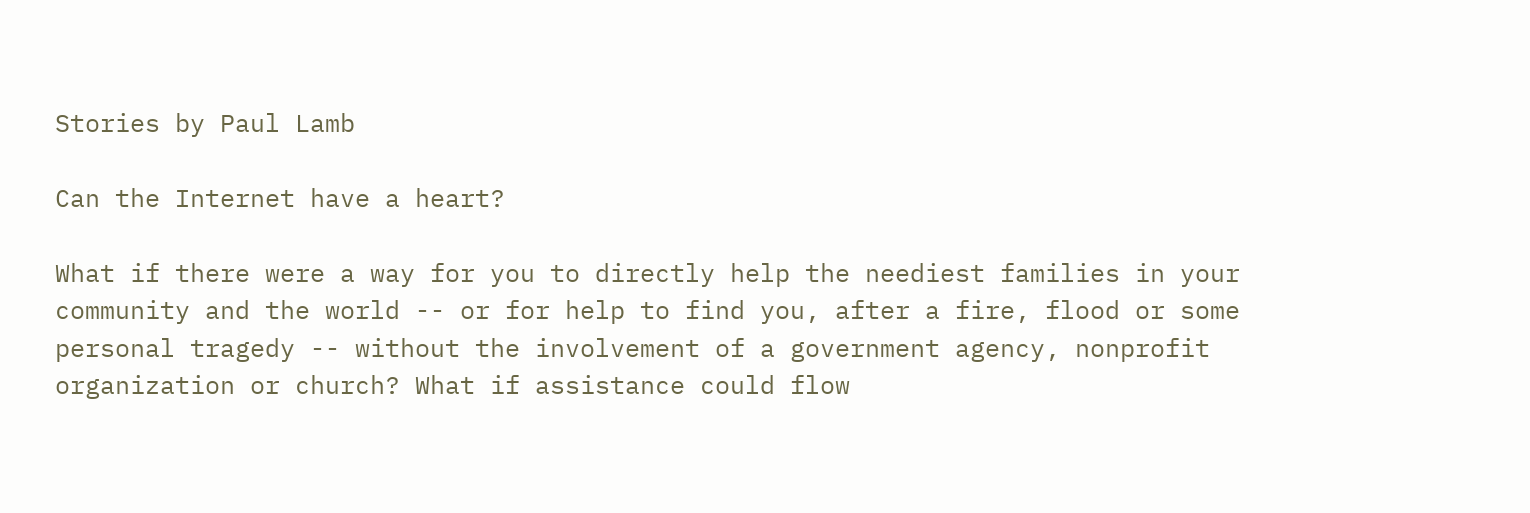Stories by Paul Lamb

Can the Internet have a heart?

What if there were a way for you to directly help the neediest families in your community and the world -- or for help to find you, after a fire, flood or some personal tragedy -- without the involvement of a government agency, nonprofit organization or church? What if assistance could flow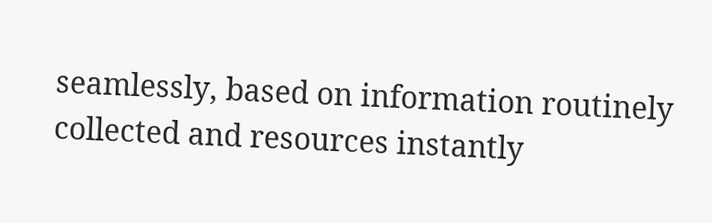seamlessly, based on information routinely collected and resources instantly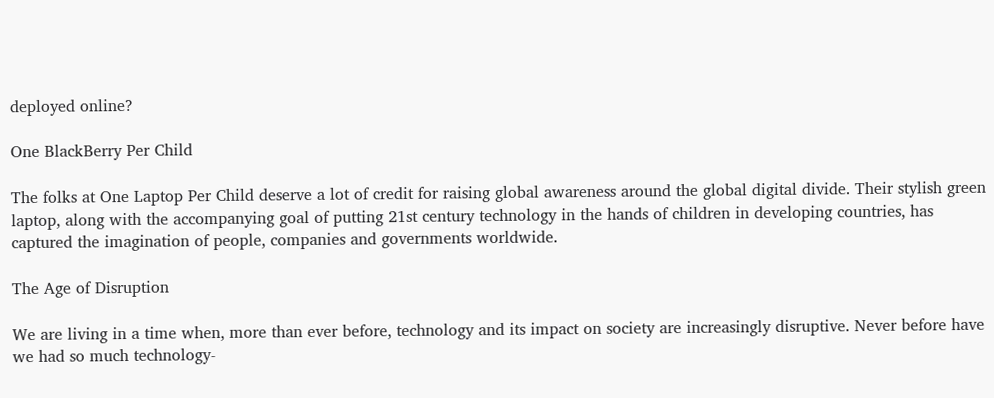deployed online?

One BlackBerry Per Child

The folks at One Laptop Per Child deserve a lot of credit for raising global awareness around the global digital divide. Their stylish green laptop, along with the accompanying goal of putting 21st century technology in the hands of children in developing countries, has captured the imagination of people, companies and governments worldwide.

The Age of Disruption

We are living in a time when, more than ever before, technology and its impact on society are increasingly disruptive. Never before have we had so much technology-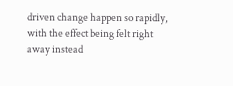driven change happen so rapidly, with the effect being felt right away instead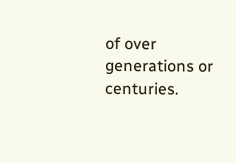of over generations or centuries.